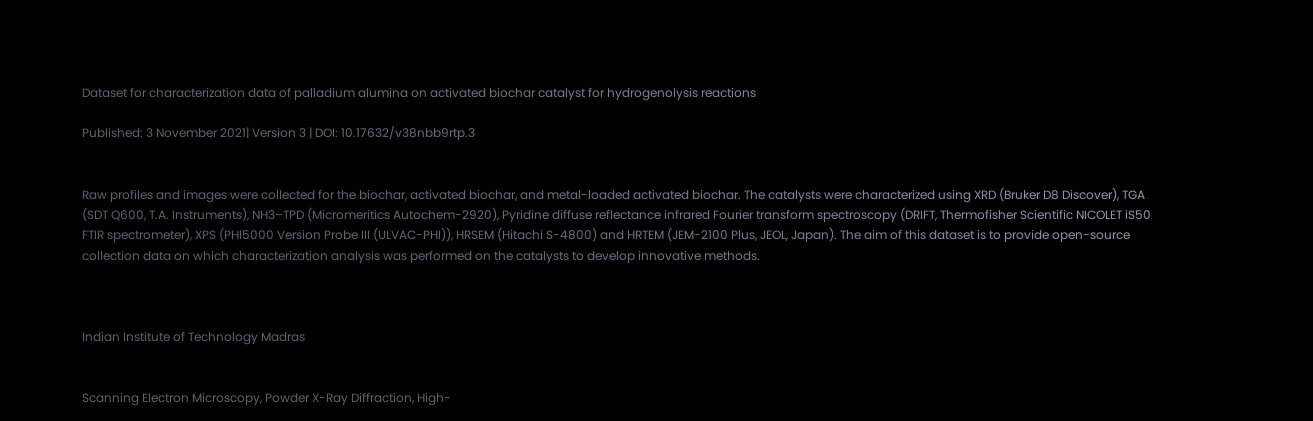Dataset for characterization data of palladium alumina on activated biochar catalyst for hydrogenolysis reactions

Published: 3 November 2021| Version 3 | DOI: 10.17632/v38nbb9rtp.3


Raw profiles and images were collected for the biochar, activated biochar, and metal-loaded activated biochar. The catalysts were characterized using XRD (Bruker D8 Discover), TGA (SDT Q600, T.A. Instruments), NH3–TPD (Micromeritics Autochem-2920), Pyridine diffuse reflectance infrared Fourier transform spectroscopy (DRIFT, Thermofisher Scientific NICOLET iS50 FTIR spectrometer), XPS (PHI5000 Version Probe III (ULVAC-PHI)), HRSEM (Hitachi S-4800) and HRTEM (JEM-2100 Plus, JEOL, Japan). The aim of this dataset is to provide open-source collection data on which characterization analysis was performed on the catalysts to develop innovative methods.



Indian Institute of Technology Madras


Scanning Electron Microscopy, Powder X-Ray Diffraction, High-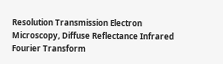Resolution Transmission Electron Microscopy, Diffuse Reflectance Infrared Fourier Transform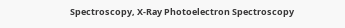Spectroscopy, X-Ray Photoelectron Spectroscopy